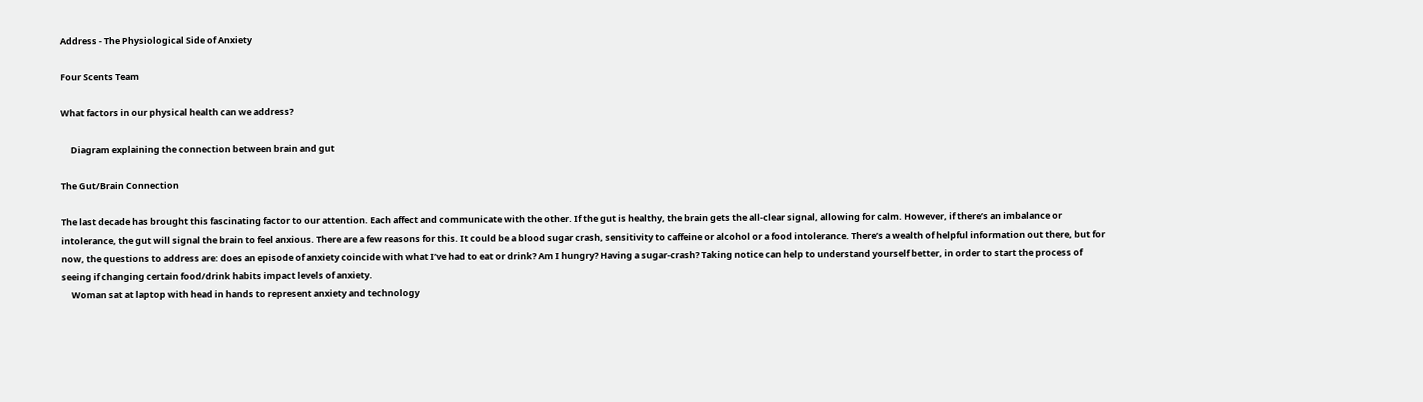Address - The Physiological Side of Anxiety

Four Scents Team

What factors in our physical health can we address?

     Diagram explaining the connection between brain and gut

The Gut/Brain Connection

The last decade has brought this fascinating factor to our attention. Each affect and communicate with the other. If the gut is healthy, the brain gets the all-clear signal, allowing for calm. However, if there’s an imbalance or intolerance, the gut will signal the brain to feel anxious. There are a few reasons for this. It could be a blood sugar crash, sensitivity to caffeine or alcohol or a food intolerance. There’s a wealth of helpful information out there, but for now, the questions to address are: does an episode of anxiety coincide with what I’ve had to eat or drink? Am I hungry? Having a sugar-crash? Taking notice can help to understand yourself better, in order to start the process of seeing if changing certain food/drink habits impact levels of anxiety.
     Woman sat at laptop with head in hands to represent anxiety and technology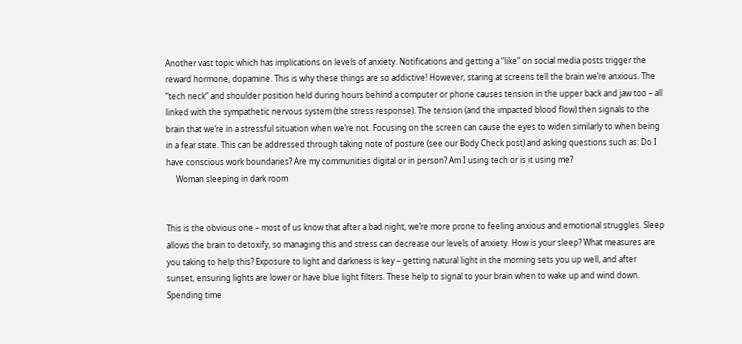Another vast topic which has implications on levels of anxiety. Notifications and getting a “like” on social media posts trigger the reward hormone, dopamine. This is why these things are so addictive! However, staring at screens tell the brain we’re anxious. The “tech neck” and shoulder position held during hours behind a computer or phone causes tension in the upper back and jaw too – all linked with the sympathetic nervous system (the stress response). The tension (and the impacted blood flow) then signals to the brain that we’re in a stressful situation when we’re not. Focusing on the screen can cause the eyes to widen similarly to when being in a fear state. This can be addressed through taking note of posture (see our Body Check post) and asking questions such as: Do I have conscious work boundaries? Are my communities digital or in person? Am I using tech or is it using me?
     Woman sleeping in dark room


This is the obvious one – most of us know that after a bad night, we’re more prone to feeling anxious and emotional struggles. Sleep allows the brain to detoxify, so managing this and stress can decrease our levels of anxiety. How is your sleep? What measures are you taking to help this? Exposure to light and darkness is key – getting natural light in the morning sets you up well, and after sunset, ensuring lights are lower or have blue light filters. These help to signal to your brain when to wake up and wind down. Spending time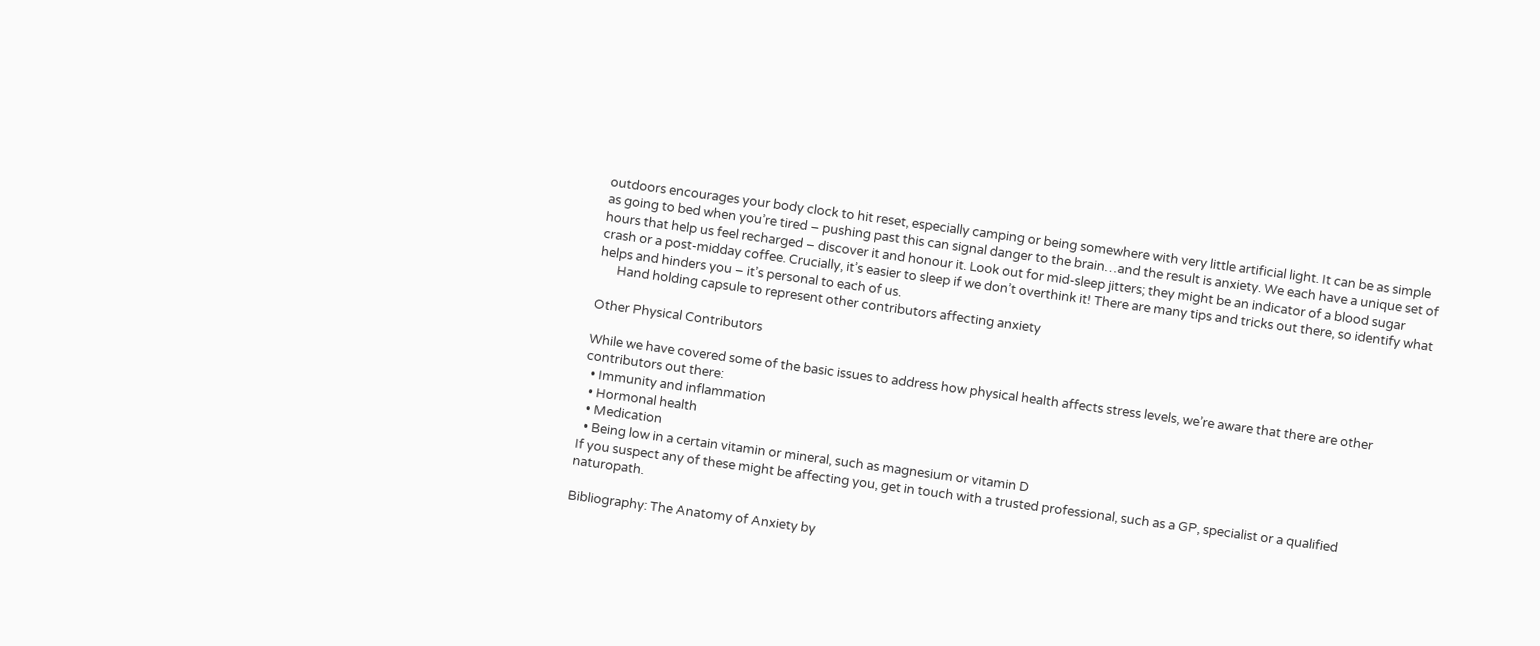outdoors encourages your body clock to hit reset, especially camping or being somewhere with very little artificial light. It can be as simple as going to bed when you’re tired – pushing past this can signal danger to the brain…and the result is anxiety. We each have a unique set of hours that help us feel recharged – discover it and honour it. Look out for mid-sleep jitters; they might be an indicator of a blood sugar crash or a post-midday coffee. Crucially, it’s easier to sleep if we don’t overthink it! There are many tips and tricks out there, so identify what helps and hinders you – it’s personal to each of us.
      Hand holding capsule to represent other contributors affecting anxiety

Other Physical Contributors

While we have covered some of the basic issues to address how physical health affects stress levels, we’re aware that there are other contributors out there:
  • Immunity and inflammation
  • Hormonal health
  • Medication
  • Being low in a certain vitamin or mineral, such as magnesium or vitamin D
If you suspect any of these might be affecting you, get in touch with a trusted professional, such as a GP, specialist or a qualified naturopath.

Bibliography: The Anatomy of Anxiety by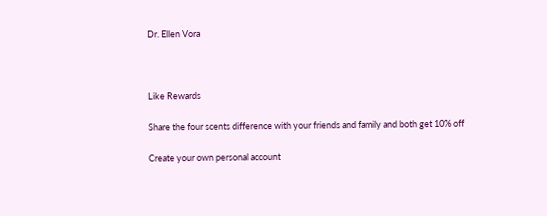Dr. Ellen Vora



Like Rewards

Share the four scents difference with your friends and family and both get 10% off

Create your own personal account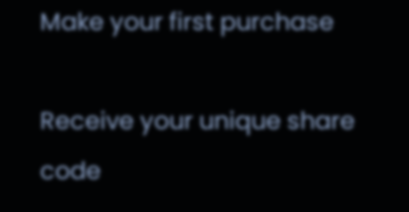Make your first purchase

Receive your unique share code